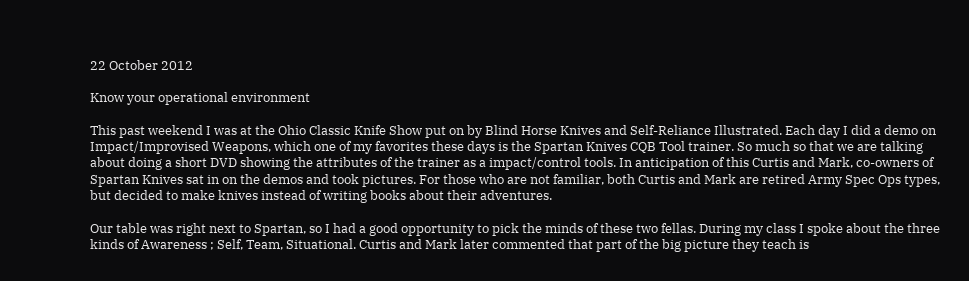22 October 2012

Know your operational environment

This past weekend I was at the Ohio Classic Knife Show put on by Blind Horse Knives and Self-Reliance Illustrated. Each day I did a demo on Impact/Improvised Weapons, which one of my favorites these days is the Spartan Knives CQB Tool trainer. So much so that we are talking about doing a short DVD showing the attributes of the trainer as a impact/control tools. In anticipation of this Curtis and Mark, co-owners of Spartan Knives sat in on the demos and took pictures. For those who are not familiar, both Curtis and Mark are retired Army Spec Ops types, but decided to make knives instead of writing books about their adventures.

Our table was right next to Spartan, so I had a good opportunity to pick the minds of these two fellas. During my class I spoke about the three kinds of Awareness ; Self, Team, Situational. Curtis and Mark later commented that part of the big picture they teach is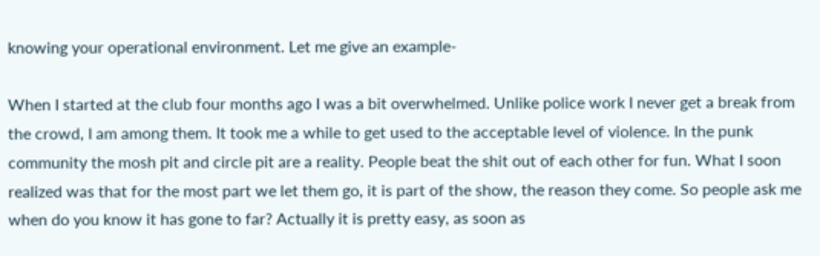knowing your operational environment. Let me give an example-

When I started at the club four months ago I was a bit overwhelmed. Unlike police work I never get a break from the crowd, I am among them. It took me a while to get used to the acceptable level of violence. In the punk community the mosh pit and circle pit are a reality. People beat the shit out of each other for fun. What I soon realized was that for the most part we let them go, it is part of the show, the reason they come. So people ask me when do you know it has gone to far? Actually it is pretty easy, as soon as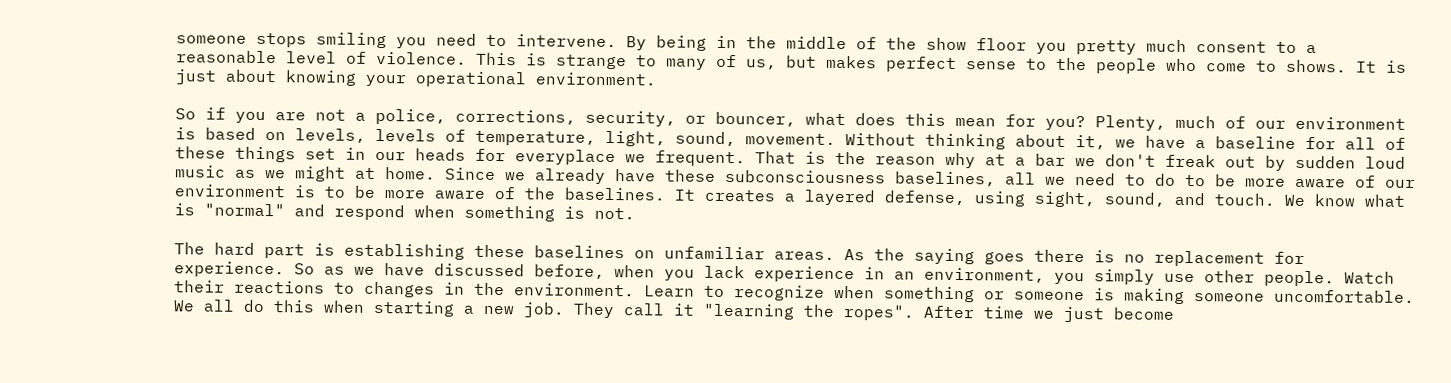someone stops smiling you need to intervene. By being in the middle of the show floor you pretty much consent to a reasonable level of violence. This is strange to many of us, but makes perfect sense to the people who come to shows. It is just about knowing your operational environment.

So if you are not a police, corrections, security, or bouncer, what does this mean for you? Plenty, much of our environment is based on levels, levels of temperature, light, sound, movement. Without thinking about it, we have a baseline for all of these things set in our heads for everyplace we frequent. That is the reason why at a bar we don't freak out by sudden loud music as we might at home. Since we already have these subconsciousness baselines, all we need to do to be more aware of our environment is to be more aware of the baselines. It creates a layered defense, using sight, sound, and touch. We know what is "normal" and respond when something is not.

The hard part is establishing these baselines on unfamiliar areas. As the saying goes there is no replacement for experience. So as we have discussed before, when you lack experience in an environment, you simply use other people. Watch their reactions to changes in the environment. Learn to recognize when something or someone is making someone uncomfortable. We all do this when starting a new job. They call it "learning the ropes". After time we just become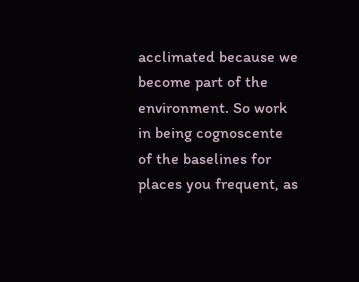acclimated because we become part of the environment. So work in being cognoscente of the baselines for places you frequent, as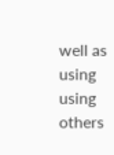well as using using others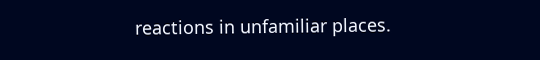reactions in unfamiliar places.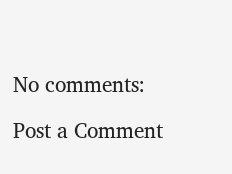No comments:

Post a Comment